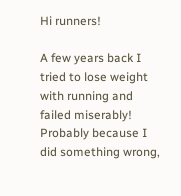Hi runners!

A few years back I tried to lose weight with running and failed miserably! Probably because I did something wrong,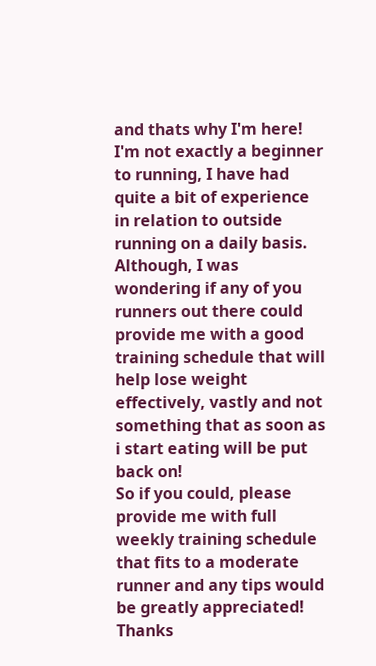and thats why I'm here!
I'm not exactly a beginner to running, I have had quite a bit of experience in relation to outside running on a daily basis. Although, I was wondering if any of you runners out there could provide me with a good training schedule that will help lose weight effectively, vastly and not something that as soon as i start eating will be put back on!
So if you could, please provide me with full weekly training schedule that fits to a moderate runner and any tips would be greatly appreciated!
Thanks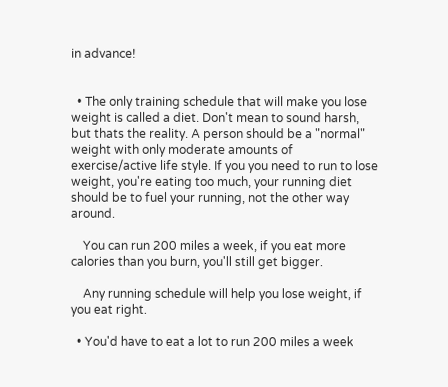in advance!


  • The only training schedule that will make you lose weight is called a diet. Don't mean to sound harsh, but thats the reality. A person should be a "normal" weight with only moderate amounts of exercise/active life style. If you you need to run to lose weight, you're eating too much, your running diet should be to fuel your running, not the other way around.

    You can run 200 miles a week, if you eat more calories than you burn, you'll still get bigger.

    Any running schedule will help you lose weight, if you eat right.

  • You'd have to eat a lot to run 200 miles a week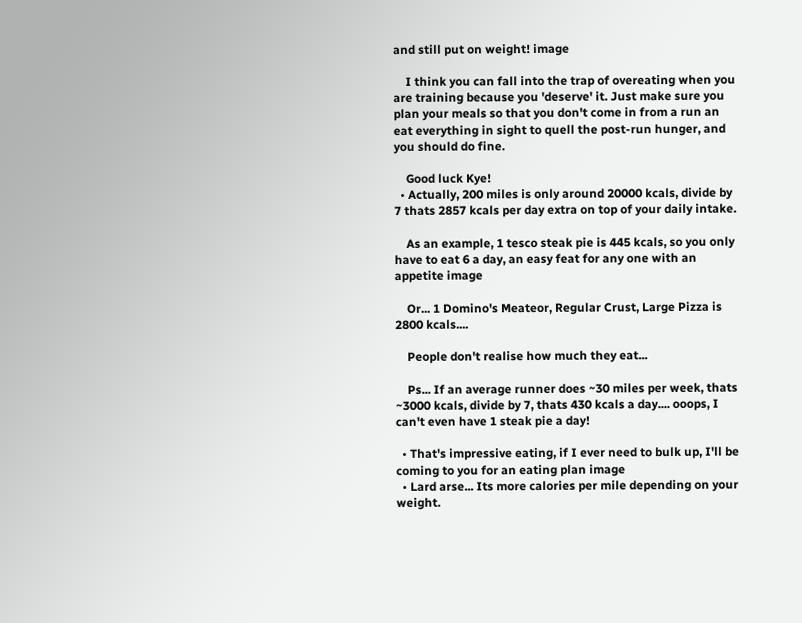and still put on weight! image

    I think you can fall into the trap of overeating when you are training because you 'deserve' it. Just make sure you plan your meals so that you don't come in from a run an eat everything in sight to quell the post-run hunger, and you should do fine.

    Good luck Kye!
  • Actually, 200 miles is only around 20000 kcals, divide by 7 thats 2857 kcals per day extra on top of your daily intake.

    As an example, 1 tesco steak pie is 445 kcals, so you only have to eat 6 a day, an easy feat for any one with an appetite image

    Or... 1 Domino's Meateor, Regular Crust, Large Pizza is 2800 kcals....

    People don't realise how much they eat...

    Ps... If an average runner does ~30 miles per week, thats ~3000 kcals, divide by 7, thats 430 kcals a day.... ooops, I can't even have 1 steak pie a day!

  • That's impressive eating, if I ever need to bulk up, I'll be coming to you for an eating plan image
  • Lard arse... Its more calories per mile depending on your weight.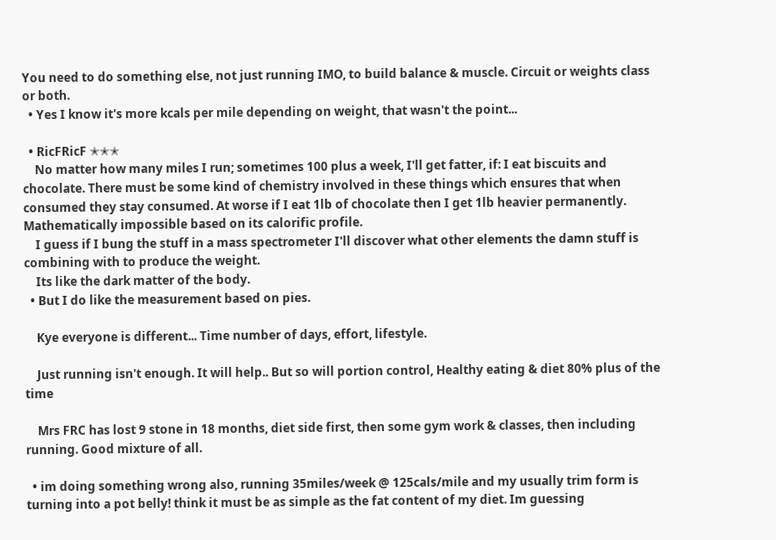You need to do something else, not just running IMO, to build balance & muscle. Circuit or weights class or both.
  • Yes I know it's more kcals per mile depending on weight, that wasn't the point...

  • RicFRicF ✭✭✭
    No matter how many miles I run; sometimes 100 plus a week, I'll get fatter, if: I eat biscuits and chocolate. There must be some kind of chemistry involved in these things which ensures that when consumed they stay consumed. At worse if I eat 1lb of chocolate then I get 1lb heavier permanently. Mathematically impossible based on its calorific profile.
    I guess if I bung the stuff in a mass spectrometer I'll discover what other elements the damn stuff is combining with to produce the weight.
    Its like the dark matter of the body.
  • But I do like the measurement based on pies.

    Kye everyone is different... Time number of days, effort, lifestyle.

    Just running isn't enough. It will help.. But so will portion control, Healthy eating & diet 80% plus of the time

    Mrs FRC has lost 9 stone in 18 months, diet side first, then some gym work & classes, then including running. Good mixture of all.

  • im doing something wrong also, running 35miles/week @ 125cals/mile and my usually trim form is turning into a pot belly! think it must be as simple as the fat content of my diet. Im guessing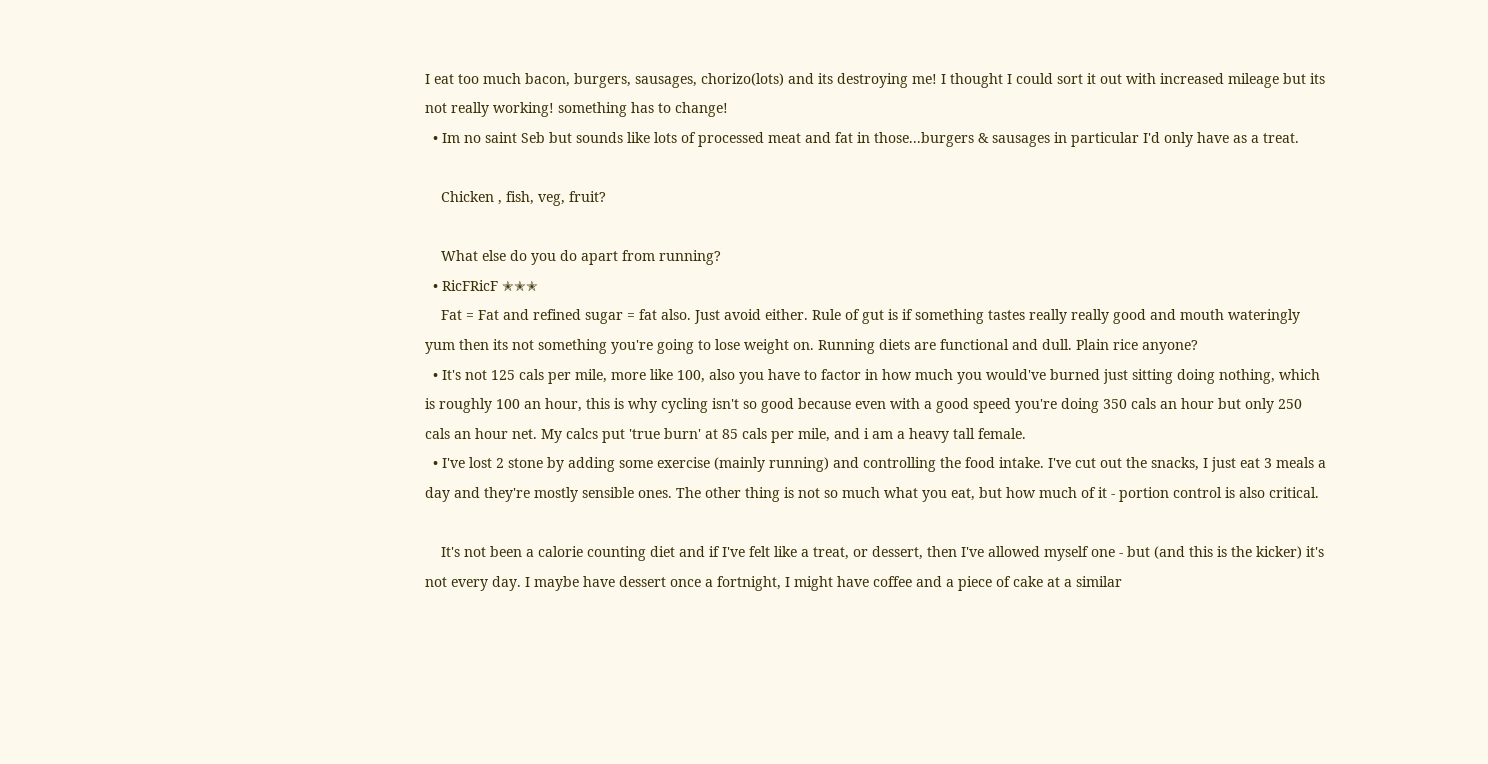I eat too much bacon, burgers, sausages, chorizo(lots) and its destroying me! I thought I could sort it out with increased mileage but its not really working! something has to change!
  • Im no saint Seb but sounds like lots of processed meat and fat in those...burgers & sausages in particular I'd only have as a treat.

    Chicken , fish, veg, fruit?

    What else do you do apart from running?
  • RicFRicF ✭✭✭
    Fat = Fat and refined sugar = fat also. Just avoid either. Rule of gut is if something tastes really really good and mouth wateringly yum then its not something you're going to lose weight on. Running diets are functional and dull. Plain rice anyone?
  • It's not 125 cals per mile, more like 100, also you have to factor in how much you would've burned just sitting doing nothing, which is roughly 100 an hour, this is why cycling isn't so good because even with a good speed you're doing 350 cals an hour but only 250 cals an hour net. My calcs put 'true burn' at 85 cals per mile, and i am a heavy tall female.
  • I've lost 2 stone by adding some exercise (mainly running) and controlling the food intake. I've cut out the snacks, I just eat 3 meals a day and they're mostly sensible ones. The other thing is not so much what you eat, but how much of it - portion control is also critical.

    It's not been a calorie counting diet and if I've felt like a treat, or dessert, then I've allowed myself one - but (and this is the kicker) it's not every day. I maybe have dessert once a fortnight, I might have coffee and a piece of cake at a similar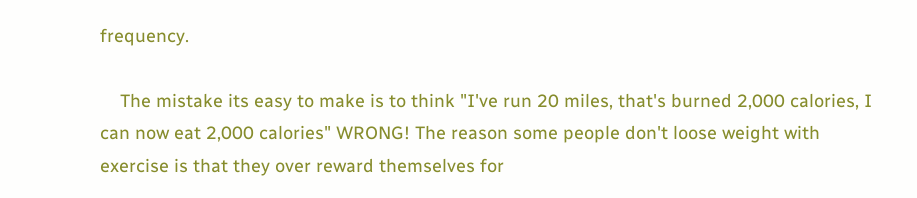frequency.

    The mistake its easy to make is to think "I've run 20 miles, that's burned 2,000 calories, I can now eat 2,000 calories" WRONG! The reason some people don't loose weight with exercise is that they over reward themselves for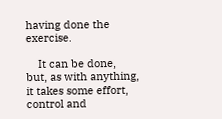having done the exercise.

    It can be done, but, as with anything, it takes some effort, control and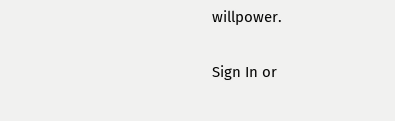willpower.

Sign In or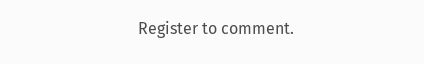Register to comment.